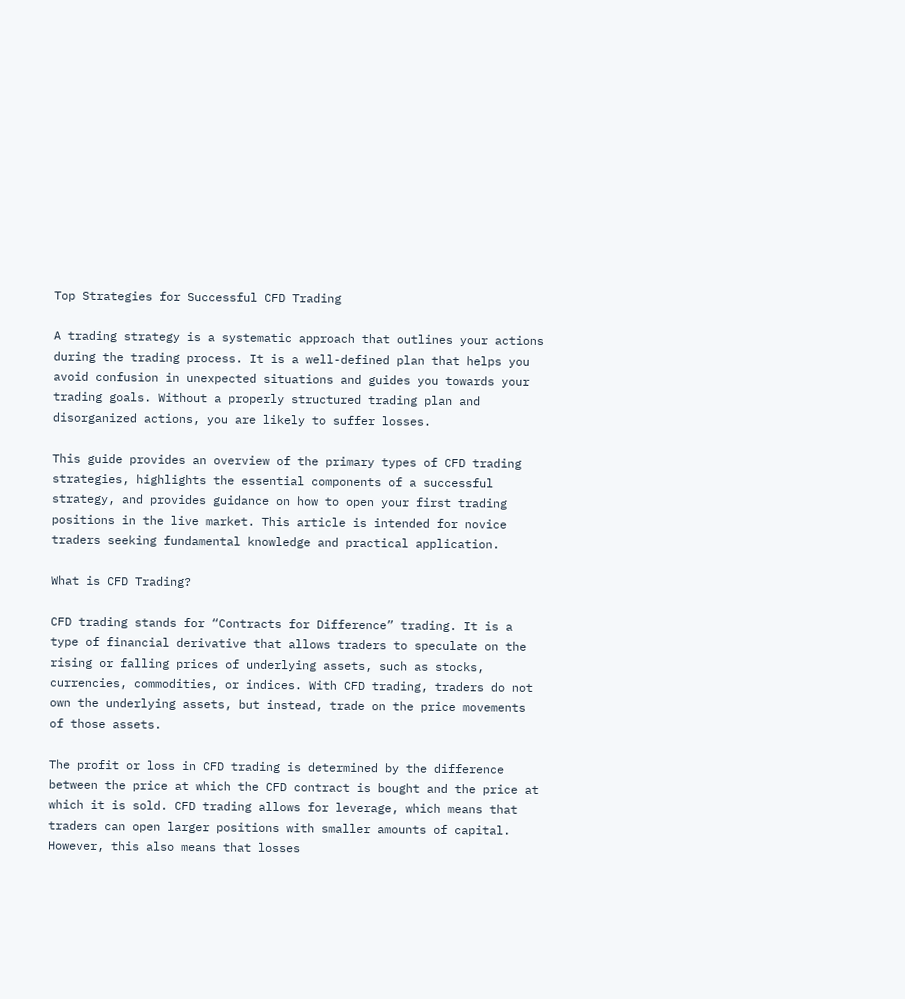Top Strategies for Successful CFD Trading

A trading strategy is a systematic approach that outlines your actions during the trading process. It is a well-defined plan that helps you avoid confusion in unexpected situations and guides you towards your trading goals. Without a properly structured trading plan and disorganized actions, you are likely to suffer losses.

This guide provides an overview of the primary types of CFD trading strategies, highlights the essential components of a successful strategy, and provides guidance on how to open your first trading positions in the live market. This article is intended for novice traders seeking fundamental knowledge and practical application.

What is CFD Trading?

CFD trading stands for “Contracts for Difference” trading. It is a type of financial derivative that allows traders to speculate on the rising or falling prices of underlying assets, such as stocks, currencies, commodities, or indices. With CFD trading, traders do not own the underlying assets, but instead, trade on the price movements of those assets.

The profit or loss in CFD trading is determined by the difference between the price at which the CFD contract is bought and the price at which it is sold. CFD trading allows for leverage, which means that traders can open larger positions with smaller amounts of capital. However, this also means that losses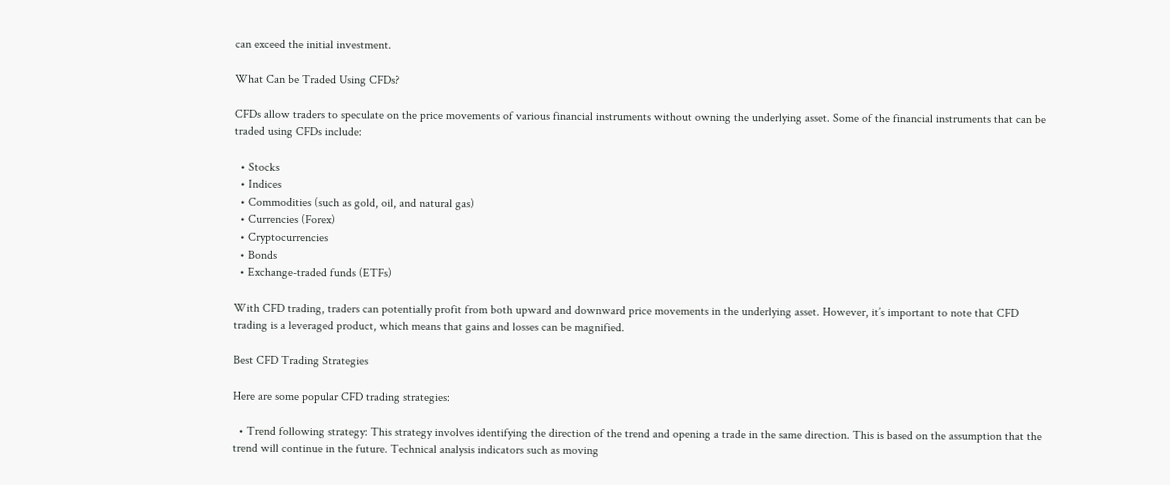can exceed the initial investment.

What Can be Traded Using CFDs?

CFDs allow traders to speculate on the price movements of various financial instruments without owning the underlying asset. Some of the financial instruments that can be traded using CFDs include:

  • Stocks
  • Indices
  • Commodities (such as gold, oil, and natural gas)
  • Currencies (Forex)
  • Cryptocurrencies
  • Bonds
  • Exchange-traded funds (ETFs)

With CFD trading, traders can potentially profit from both upward and downward price movements in the underlying asset. However, it’s important to note that CFD trading is a leveraged product, which means that gains and losses can be magnified.

Best CFD Trading Strategies

Here are some popular CFD trading strategies:

  • Trend following strategy: This strategy involves identifying the direction of the trend and opening a trade in the same direction. This is based on the assumption that the trend will continue in the future. Technical analysis indicators such as moving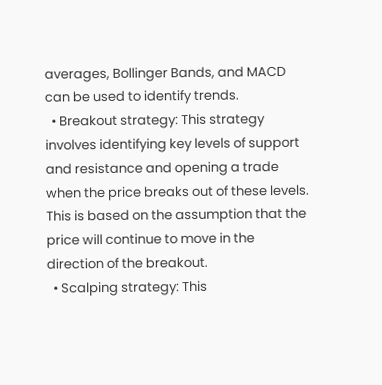averages, Bollinger Bands, and MACD can be used to identify trends.
  • Breakout strategy: This strategy involves identifying key levels of support and resistance and opening a trade when the price breaks out of these levels. This is based on the assumption that the price will continue to move in the direction of the breakout.
  • Scalping strategy: This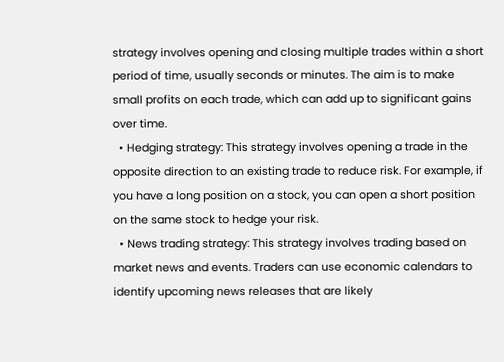strategy involves opening and closing multiple trades within a short period of time, usually seconds or minutes. The aim is to make small profits on each trade, which can add up to significant gains over time.
  • Hedging strategy: This strategy involves opening a trade in the opposite direction to an existing trade to reduce risk. For example, if you have a long position on a stock, you can open a short position on the same stock to hedge your risk.
  • News trading strategy: This strategy involves trading based on market news and events. Traders can use economic calendars to identify upcoming news releases that are likely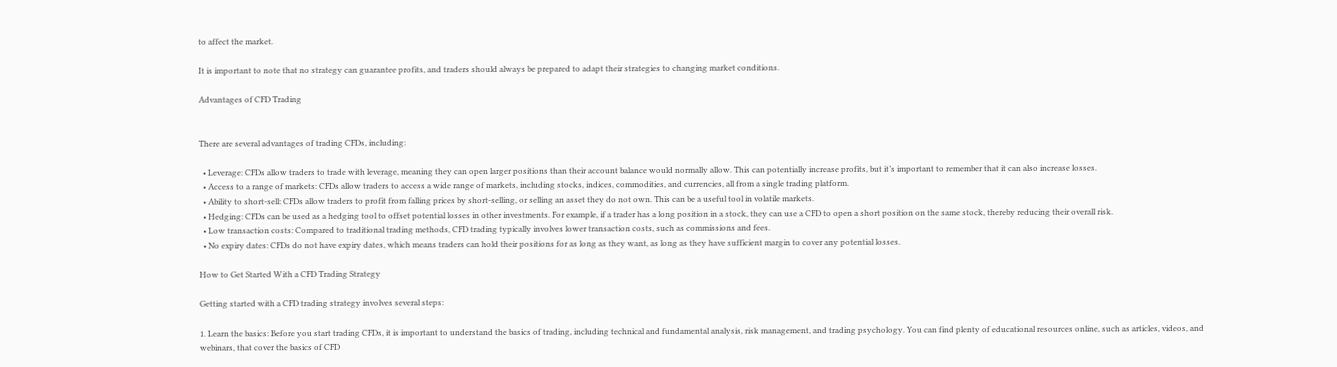to affect the market.

It is important to note that no strategy can guarantee profits, and traders should always be prepared to adapt their strategies to changing market conditions.

Advantages of CFD Trading


There are several advantages of trading CFDs, including:

  • Leverage: CFDs allow traders to trade with leverage, meaning they can open larger positions than their account balance would normally allow. This can potentially increase profits, but it’s important to remember that it can also increase losses.
  • Access to a range of markets: CFDs allow traders to access a wide range of markets, including stocks, indices, commodities, and currencies, all from a single trading platform.
  • Ability to short-sell: CFDs allow traders to profit from falling prices by short-selling, or selling an asset they do not own. This can be a useful tool in volatile markets.
  • Hedging: CFDs can be used as a hedging tool to offset potential losses in other investments. For example, if a trader has a long position in a stock, they can use a CFD to open a short position on the same stock, thereby reducing their overall risk.
  • Low transaction costs: Compared to traditional trading methods, CFD trading typically involves lower transaction costs, such as commissions and fees.
  • No expiry dates: CFDs do not have expiry dates, which means traders can hold their positions for as long as they want, as long as they have sufficient margin to cover any potential losses.

How to Get Started With a CFD Trading Strategy

Getting started with a CFD trading strategy involves several steps:

1. Learn the basics: Before you start trading CFDs, it is important to understand the basics of trading, including technical and fundamental analysis, risk management, and trading psychology. You can find plenty of educational resources online, such as articles, videos, and webinars, that cover the basics of CFD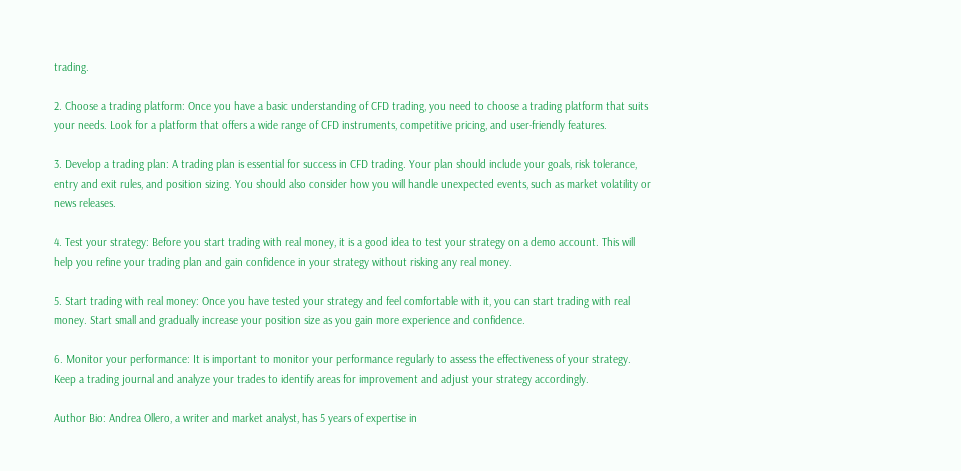trading.

2. Choose a trading platform: Once you have a basic understanding of CFD trading, you need to choose a trading platform that suits your needs. Look for a platform that offers a wide range of CFD instruments, competitive pricing, and user-friendly features.

3. Develop a trading plan: A trading plan is essential for success in CFD trading. Your plan should include your goals, risk tolerance, entry and exit rules, and position sizing. You should also consider how you will handle unexpected events, such as market volatility or news releases.

4. Test your strategy: Before you start trading with real money, it is a good idea to test your strategy on a demo account. This will help you refine your trading plan and gain confidence in your strategy without risking any real money.

5. Start trading with real money: Once you have tested your strategy and feel comfortable with it, you can start trading with real money. Start small and gradually increase your position size as you gain more experience and confidence.

6. Monitor your performance: It is important to monitor your performance regularly to assess the effectiveness of your strategy. Keep a trading journal and analyze your trades to identify areas for improvement and adjust your strategy accordingly.

Author Bio: Andrea Ollero, a writer and market analyst, has 5 years of expertise in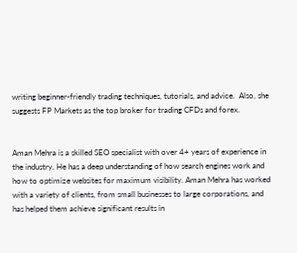writing beginner-friendly trading techniques, tutorials, and advice.  Also, she suggests FP Markets as the top broker for trading CFDs and forex.


Aman Mehra is a skilled SEO specialist with over 4+ years of experience in the industry. He has a deep understanding of how search engines work and how to optimize websites for maximum visibility. Aman Mehra has worked with a variety of clients, from small businesses to large corporations, and has helped them achieve significant results in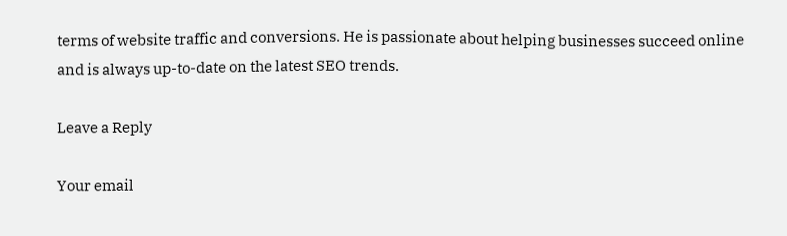terms of website traffic and conversions. He is passionate about helping businesses succeed online and is always up-to-date on the latest SEO trends.

Leave a Reply

Your email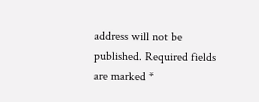address will not be published. Required fields are marked *